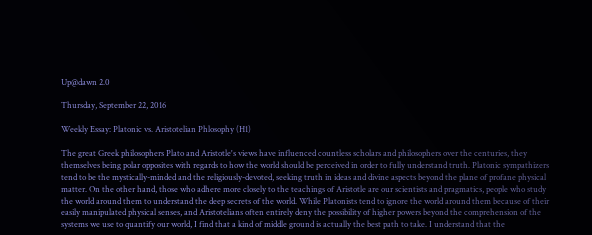Up@dawn 2.0

Thursday, September 22, 2016

Weekly Essay: Platonic vs. Aristotelian Phlosophy (H1)

The great Greek philosophers Plato and Aristotle's views have influenced countless scholars and philosophers over the centuries, they themselves being polar opposites with regards to how the world should be perceived in order to fully understand truth. Platonic sympathizers tend to be the mystically-minded and the religiously-devoted, seeking truth in ideas and divine aspects beyond the plane of profane physical matter. On the other hand, those who adhere more closely to the teachings of Aristotle are our scientists and pragmatics, people who study the world around them to understand the deep secrets of the world. While Platonists tend to ignore the world around them because of their easily manipulated physical senses, and Aristotelians often entirely deny the possibility of higher powers beyond the comprehension of the systems we use to quantify our world, I find that a kind of middle ground is actually the best path to take. I understand that the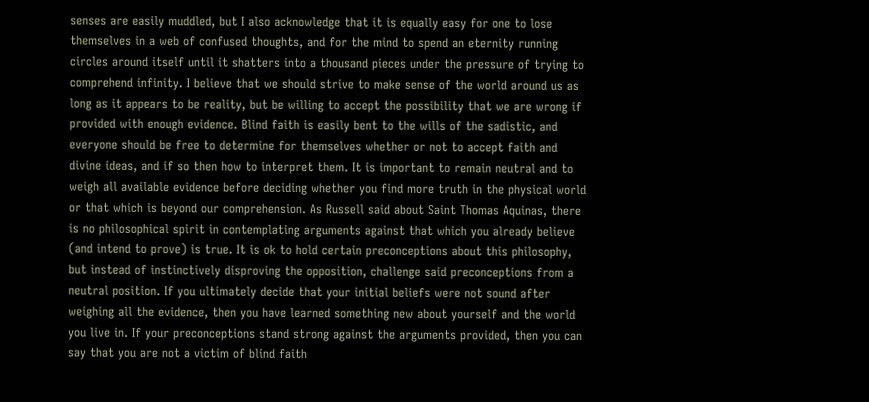senses are easily muddled, but I also acknowledge that it is equally easy for one to lose themselves in a web of confused thoughts, and for the mind to spend an eternity running circles around itself until it shatters into a thousand pieces under the pressure of trying to comprehend infinity. I believe that we should strive to make sense of the world around us as long as it appears to be reality, but be willing to accept the possibility that we are wrong if provided with enough evidence. Blind faith is easily bent to the wills of the sadistic, and everyone should be free to determine for themselves whether or not to accept faith and divine ideas, and if so then how to interpret them. It is important to remain neutral and to weigh all available evidence before deciding whether you find more truth in the physical world or that which is beyond our comprehension. As Russell said about Saint Thomas Aquinas, there is no philosophical spirit in contemplating arguments against that which you already believe (and intend to prove) is true. It is ok to hold certain preconceptions about this philosophy, but instead of instinctively disproving the opposition, challenge said preconceptions from a neutral position. If you ultimately decide that your initial beliefs were not sound after weighing all the evidence, then you have learned something new about yourself and the world you live in. If your preconceptions stand strong against the arguments provided, then you can say that you are not a victim of blind faith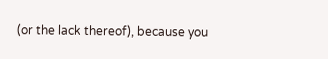(or the lack thereof), because you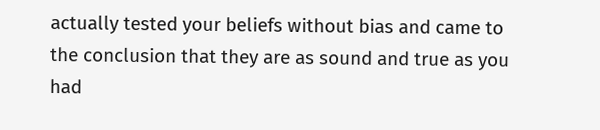actually tested your beliefs without bias and came to the conclusion that they are as sound and true as you had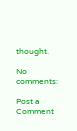thought.

No comments:

Post a Comment